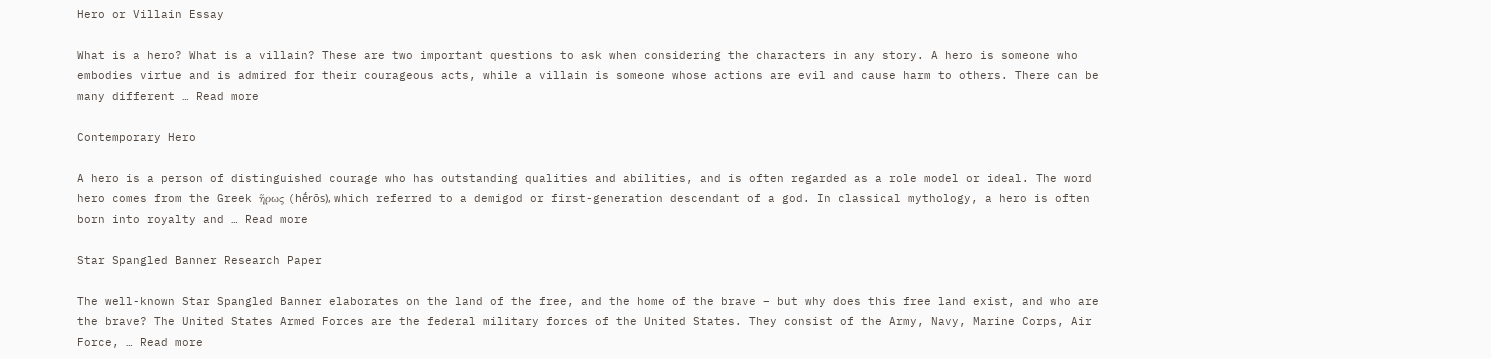Hero or Villain Essay

What is a hero? What is a villain? These are two important questions to ask when considering the characters in any story. A hero is someone who embodies virtue and is admired for their courageous acts, while a villain is someone whose actions are evil and cause harm to others. There can be many different … Read more

Contemporary Hero

A hero is a person of distinguished courage who has outstanding qualities and abilities, and is often regarded as a role model or ideal. The word hero comes from the Greek ἥρως (hḗrōs), which referred to a demigod or first-generation descendant of a god. In classical mythology, a hero is often born into royalty and … Read more

Star Spangled Banner Research Paper

The well-known Star Spangled Banner elaborates on the land of the free, and the home of the brave – but why does this free land exist, and who are the brave? The United States Armed Forces are the federal military forces of the United States. They consist of the Army, Navy, Marine Corps, Air Force, … Read more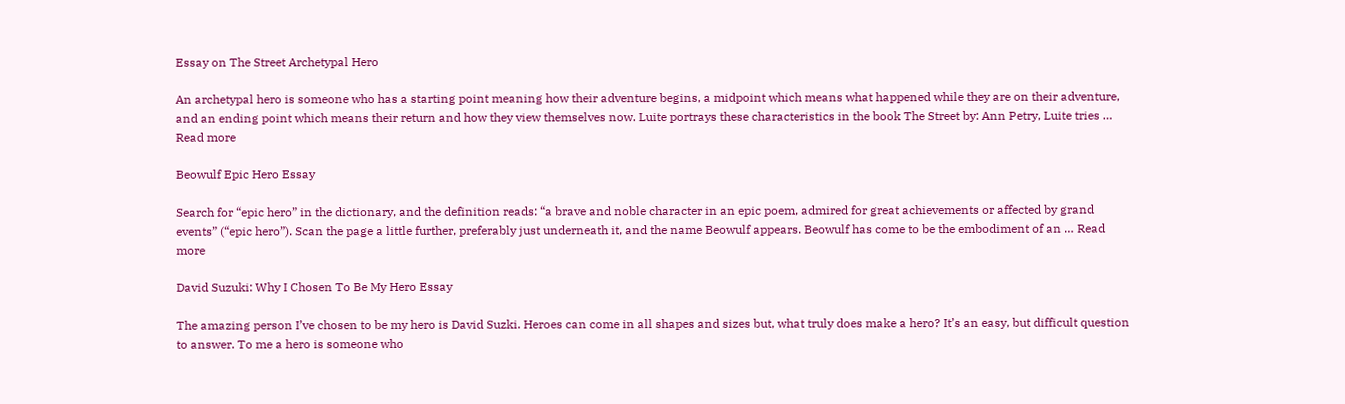Essay on The Street Archetypal Hero

An archetypal hero is someone who has a starting point meaning how their adventure begins, a midpoint which means what happened while they are on their adventure, and an ending point which means their return and how they view themselves now. Luite portrays these characteristics in the book The Street by: Ann Petry, Luite tries … Read more

Beowulf Epic Hero Essay

Search for “epic hero” in the dictionary, and the definition reads: “a brave and noble character in an epic poem, admired for great achievements or affected by grand events” (“epic hero”). Scan the page a little further, preferably just underneath it, and the name Beowulf appears. Beowulf has come to be the embodiment of an … Read more

David Suzuki: Why I Chosen To Be My Hero Essay

The amazing person I’ve chosen to be my hero is David Suzki. Heroes can come in all shapes and sizes but, what truly does make a hero? It’s an easy, but difficult question to answer. To me a hero is someone who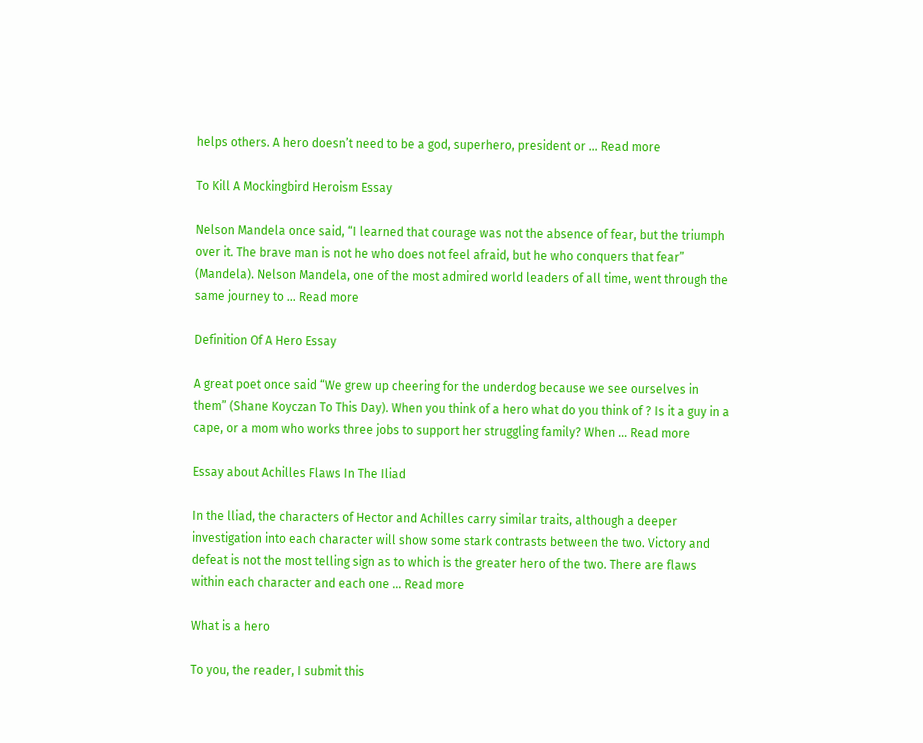helps others. A hero doesn’t need to be a god, superhero, president or … Read more

To Kill A Mockingbird Heroism Essay

Nelson Mandela once said, “I learned that courage was not the absence of fear, but the triumph over it. The brave man is not he who does not feel afraid, but he who conquers that fear” (Mandela). Nelson Mandela, one of the most admired world leaders of all time, went through the same journey to … Read more

Definition Of A Hero Essay

A great poet once said “We grew up cheering for the underdog because we see ourselves in them” (Shane Koyczan To This Day). When you think of a hero what do you think of ? Is it a guy in a cape, or a mom who works three jobs to support her struggling family? When … Read more

Essay about Achilles Flaws In The Iliad

In the lliad, the characters of Hector and Achilles carry similar traits, although a deeper investigation into each character will show some stark contrasts between the two. Victory and defeat is not the most telling sign as to which is the greater hero of the two. There are flaws within each character and each one … Read more

What is a hero

To you, the reader, I submit this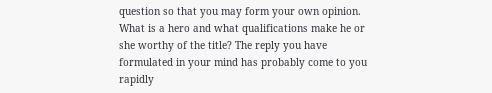question so that you may form your own opinion. What is a hero and what qualifications make he or she worthy of the title? The reply you have formulated in your mind has probably come to you rapidly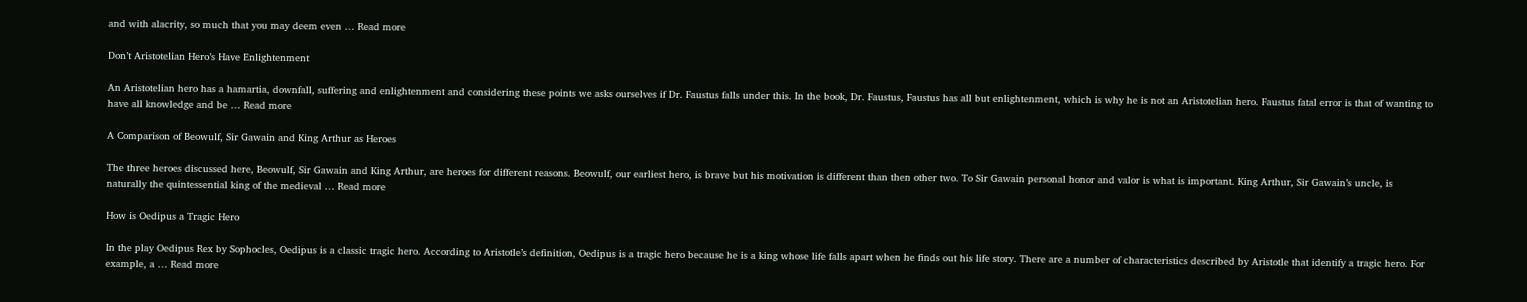and with alacrity, so much that you may deem even … Read more

Don’t Aristotelian Hero’s Have Enlightenment

An Aristotelian hero has a hamartia, downfall, suffering and enlightenment and considering these points we asks ourselves if Dr. Faustus falls under this. In the book, Dr. Faustus, Faustus has all but enlightenment, which is why he is not an Aristotelian hero. Faustus fatal error is that of wanting to have all knowledge and be … Read more

A Comparison of Beowulf, Sir Gawain and King Arthur as Heroes

The three heroes discussed here, Beowulf, Sir Gawain and King Arthur, are heroes for different reasons. Beowulf, our earliest hero, is brave but his motivation is different than then other two. To Sir Gawain personal honor and valor is what is important. King Arthur, Sir Gawain’s uncle, is naturally the quintessential king of the medieval … Read more

How is Oedipus a Tragic Hero

In the play Oedipus Rex by Sophocles, Oedipus is a classic tragic hero. According to Aristotle’s definition, Oedipus is a tragic hero because he is a king whose life falls apart when he finds out his life story. There are a number of characteristics described by Aristotle that identify a tragic hero. For example, a … Read more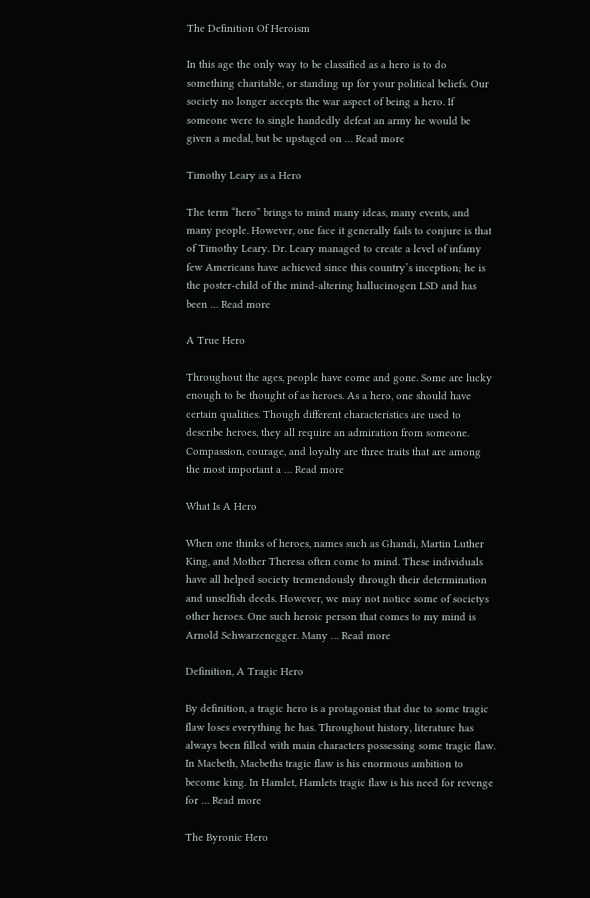The Definition Of Heroism

In this age the only way to be classified as a hero is to do something charitable, or standing up for your political beliefs. Our society no longer accepts the war aspect of being a hero. If someone were to single handedly defeat an army he would be given a medal, but be upstaged on … Read more

Timothy Leary as a Hero

The term “hero” brings to mind many ideas, many events, and many people. However, one face it generally fails to conjure is that of Timothy Leary. Dr. Leary managed to create a level of infamy few Americans have achieved since this country’s inception; he is the poster-child of the mind-altering hallucinogen LSD and has been … Read more

A True Hero

Throughout the ages, people have come and gone. Some are lucky enough to be thought of as heroes. As a hero, one should have certain qualities. Though different characteristics are used to describe heroes, they all require an admiration from someone. Compassion, courage, and loyalty are three traits that are among the most important a … Read more

What Is A Hero

When one thinks of heroes, names such as Ghandi, Martin Luther King, and Mother Theresa often come to mind. These individuals have all helped society tremendously through their determination and unselfish deeds. However, we may not notice some of societys other heroes. One such heroic person that comes to my mind is Arnold Schwarzenegger. Many … Read more

Definition, A Tragic Hero

By definition, a tragic hero is a protagonist that due to some tragic flaw loses everything he has. Throughout history, literature has always been filled with main characters possessing some tragic flaw. In Macbeth, Macbeths tragic flaw is his enormous ambition to become king. In Hamlet, Hamlets tragic flaw is his need for revenge for … Read more

The Byronic Hero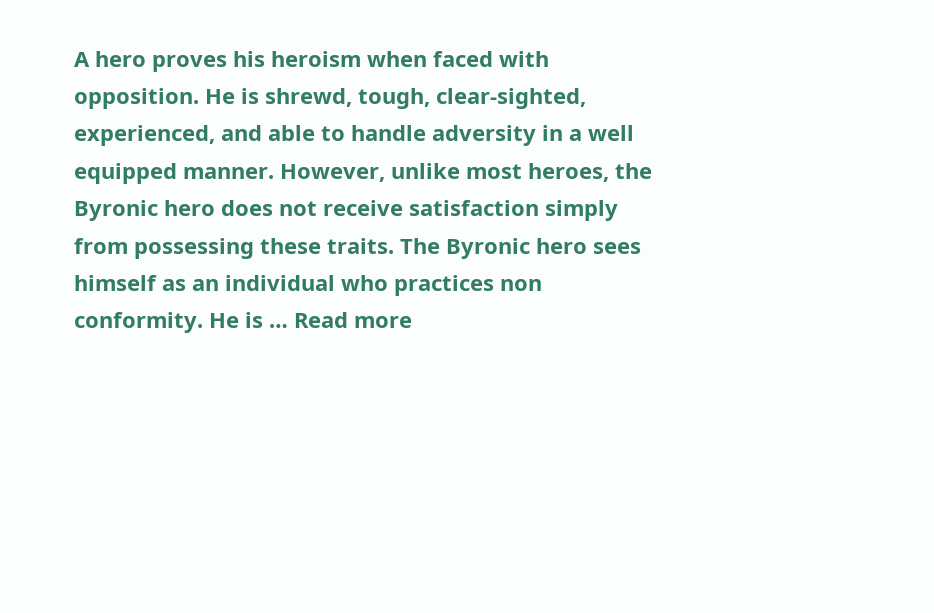A hero proves his heroism when faced with opposition. He is shrewd, tough, clear-sighted, experienced, and able to handle adversity in a well equipped manner. However, unlike most heroes, the Byronic hero does not receive satisfaction simply from possessing these traits. The Byronic hero sees himself as an individual who practices non conformity. He is … Read more